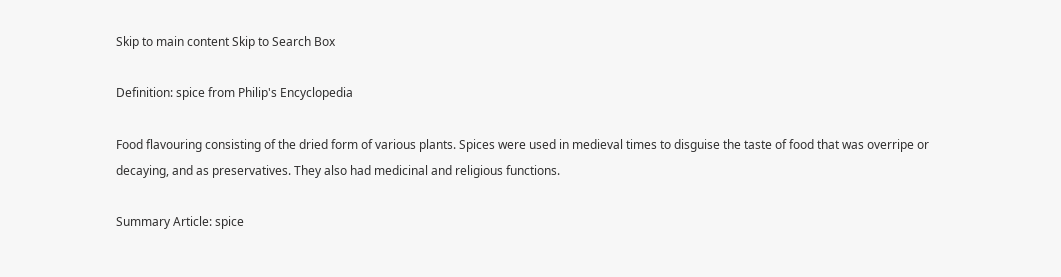Skip to main content Skip to Search Box

Definition: spice from Philip's Encyclopedia

Food flavouring consisting of the dried form of various plants. Spices were used in medieval times to disguise the taste of food that was overripe or decaying, and as preservatives. They also had medicinal and religious functions.

Summary Article: spice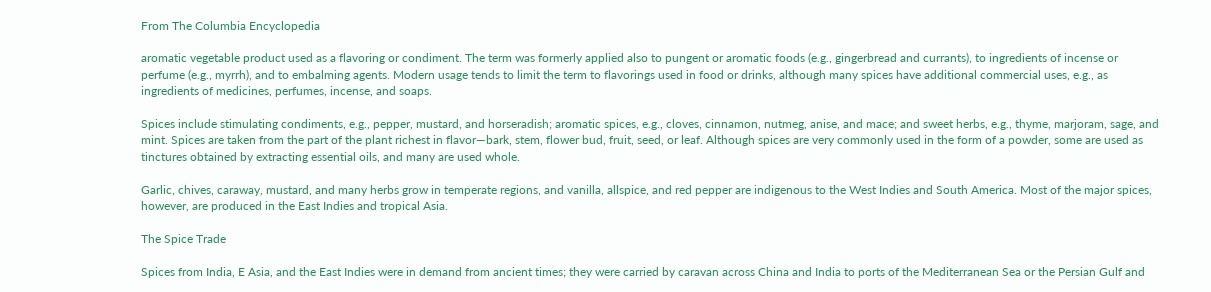From The Columbia Encyclopedia

aromatic vegetable product used as a flavoring or condiment. The term was formerly applied also to pungent or aromatic foods (e.g., gingerbread and currants), to ingredients of incense or perfume (e.g., myrrh), and to embalming agents. Modern usage tends to limit the term to flavorings used in food or drinks, although many spices have additional commercial uses, e.g., as ingredients of medicines, perfumes, incense, and soaps.

Spices include stimulating condiments, e.g., pepper, mustard, and horseradish; aromatic spices, e.g., cloves, cinnamon, nutmeg, anise, and mace; and sweet herbs, e.g., thyme, marjoram, sage, and mint. Spices are taken from the part of the plant richest in flavor—bark, stem, flower bud, fruit, seed, or leaf. Although spices are very commonly used in the form of a powder, some are used as tinctures obtained by extracting essential oils, and many are used whole.

Garlic, chives, caraway, mustard, and many herbs grow in temperate regions, and vanilla, allspice, and red pepper are indigenous to the West Indies and South America. Most of the major spices, however, are produced in the East Indies and tropical Asia.

The Spice Trade

Spices from India, E Asia, and the East Indies were in demand from ancient times; they were carried by caravan across China and India to ports of the Mediterranean Sea or the Persian Gulf and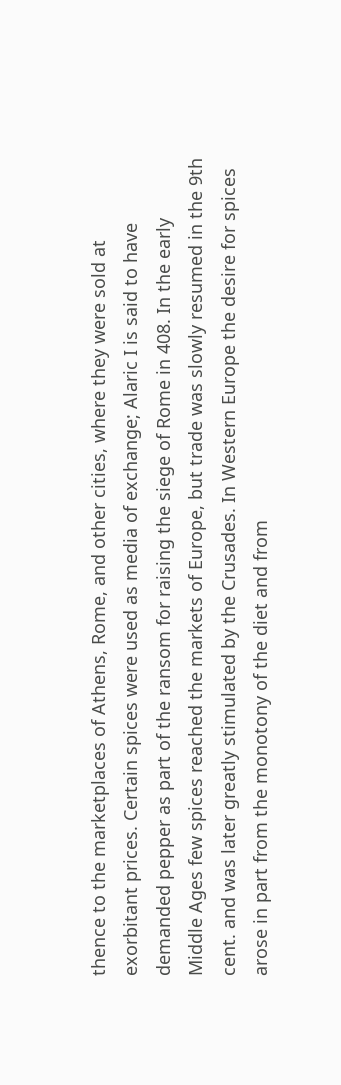thence to the marketplaces of Athens, Rome, and other cities, where they were sold at exorbitant prices. Certain spices were used as media of exchange; Alaric I is said to have demanded pepper as part of the ransom for raising the siege of Rome in 408. In the early Middle Ages few spices reached the markets of Europe, but trade was slowly resumed in the 9th cent. and was later greatly stimulated by the Crusades. In Western Europe the desire for spices arose in part from the monotony of the diet and from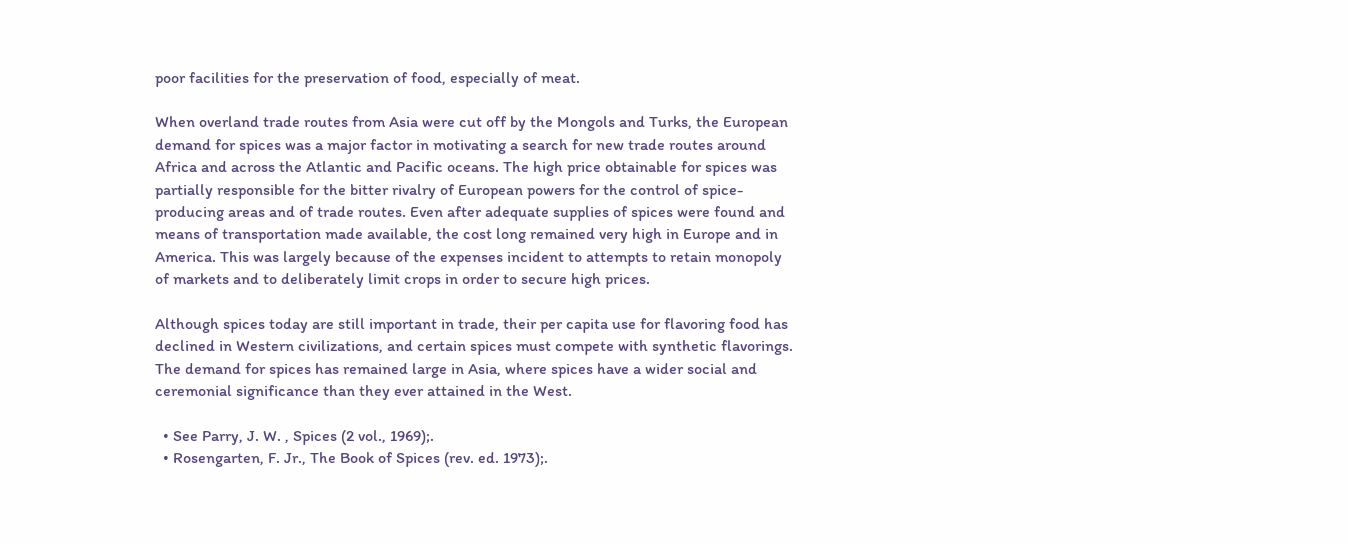poor facilities for the preservation of food, especially of meat.

When overland trade routes from Asia were cut off by the Mongols and Turks, the European demand for spices was a major factor in motivating a search for new trade routes around Africa and across the Atlantic and Pacific oceans. The high price obtainable for spices was partially responsible for the bitter rivalry of European powers for the control of spice-producing areas and of trade routes. Even after adequate supplies of spices were found and means of transportation made available, the cost long remained very high in Europe and in America. This was largely because of the expenses incident to attempts to retain monopoly of markets and to deliberately limit crops in order to secure high prices.

Although spices today are still important in trade, their per capita use for flavoring food has declined in Western civilizations, and certain spices must compete with synthetic flavorings. The demand for spices has remained large in Asia, where spices have a wider social and ceremonial significance than they ever attained in the West.

  • See Parry, J. W. , Spices (2 vol., 1969);.
  • Rosengarten, F. Jr., The Book of Spices (rev. ed. 1973);.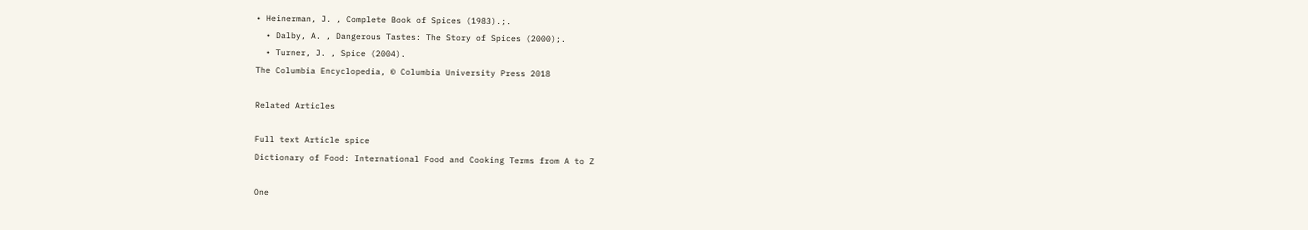• Heinerman, J. , Complete Book of Spices (1983).;.
  • Dalby, A. , Dangerous Tastes: The Story of Spices (2000);.
  • Turner, J. , Spice (2004).
The Columbia Encyclopedia, © Columbia University Press 2018

Related Articles

Full text Article spice
Dictionary of Food: International Food and Cooking Terms from A to Z

One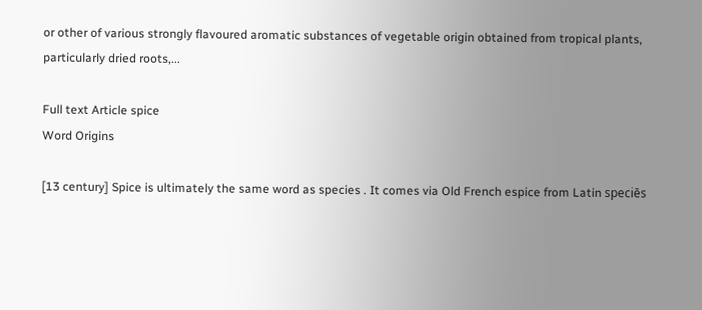or other of various strongly flavoured aromatic substances of vegetable origin obtained from tropical plants, particularly dried roots,...

Full text Article spice
Word Origins

[13 century] Spice is ultimately the same word as species . It comes via Old French espice from Latin speciēs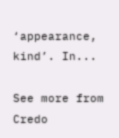‘appearance, kind’. In...

See more from Credo